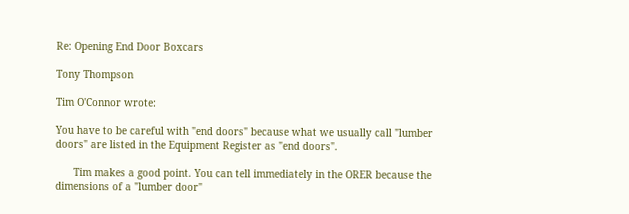Re: Opening End Door Boxcars

Tony Thompson

Tim O'Connor wrote:

You have to be careful with "end doors" because what we usually call "lumber doors" are listed in the Equipment Register as "end doors".

      Tim makes a good point. You can tell immediately in the ORER because the dimensions of a "lumber door"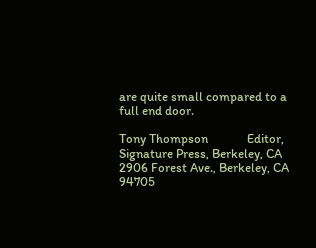are quite small compared to a full end door.

Tony Thompson             Editor, Signature Press, Berkeley, CA
2906 Forest Ave., Berkeley, CA 94705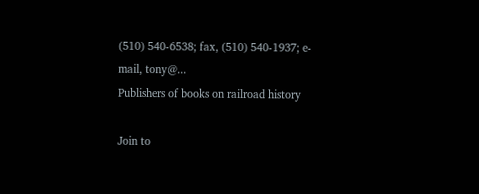(510) 540-6538; fax, (510) 540-1937; e-mail, tony@...
Publishers of books on railroad history

Join to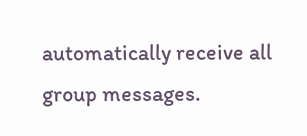automatically receive all group messages.